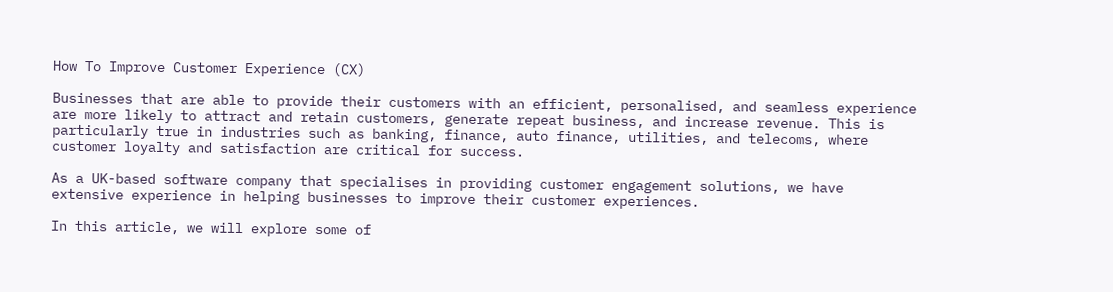How To Improve Customer Experience (CX)

Businesses that are able to provide their customers with an efficient, personalised, and seamless experience are more likely to attract and retain customers, generate repeat business, and increase revenue. This is particularly true in industries such as banking, finance, auto finance, utilities, and telecoms, where customer loyalty and satisfaction are critical for success.

As a UK-based software company that specialises in providing customer engagement solutions, we have extensive experience in helping businesses to improve their customer experiences.

In this article, we will explore some of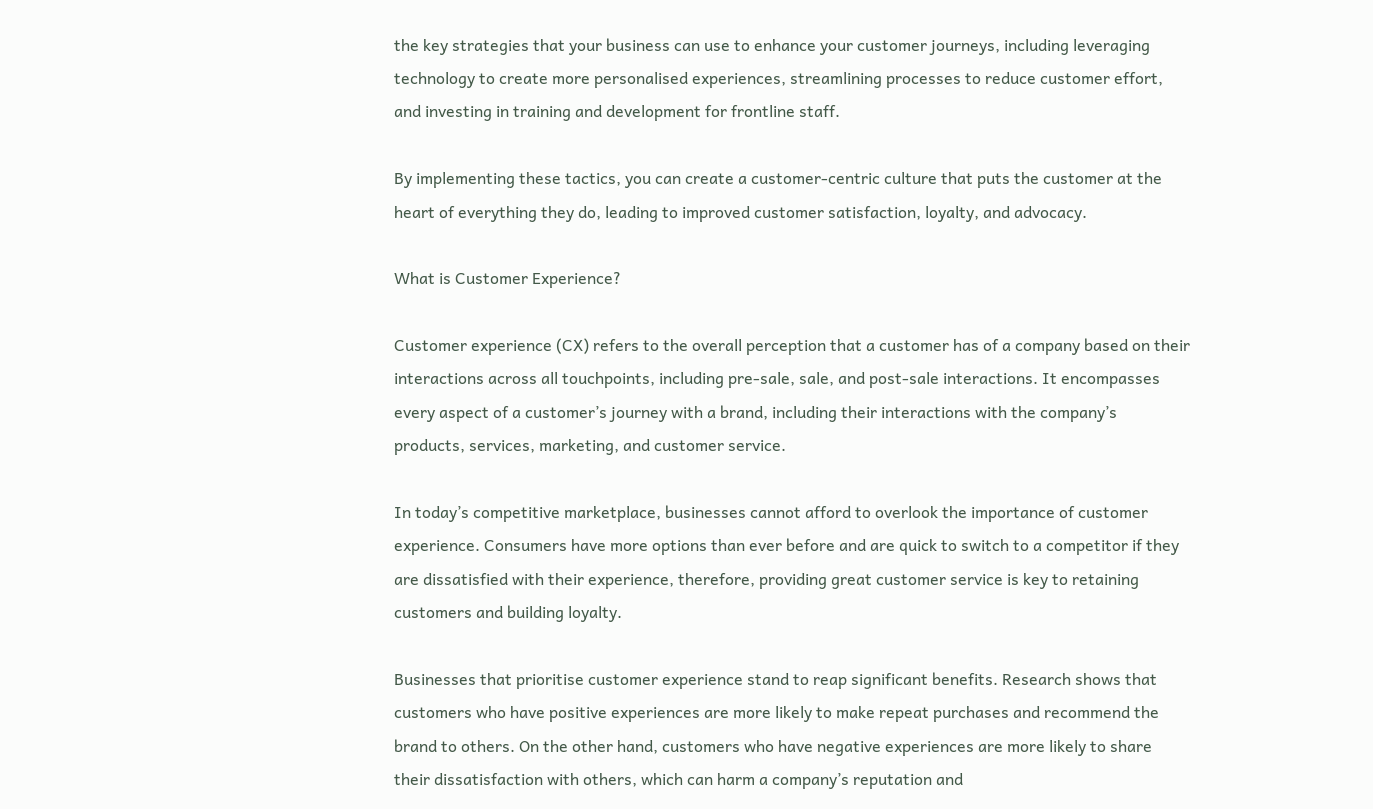the key strategies that your business can use to enhance your customer journeys, including leveraging technology to create more personalised experiences, streamlining processes to reduce customer effort, and investing in training and development for frontline staff.

By implementing these tactics, you can create a customer-centric culture that puts the customer at the heart of everything they do, leading to improved customer satisfaction, loyalty, and advocacy.

What is Customer Experience?

Customer experience (CX) refers to the overall perception that a customer has of a company based on their interactions across all touchpoints, including pre-sale, sale, and post-sale interactions. It encompasses every aspect of a customer’s journey with a brand, including their interactions with the company’s products, services, marketing, and customer service.

In today’s competitive marketplace, businesses cannot afford to overlook the importance of customer experience. Consumers have more options than ever before and are quick to switch to a competitor if they are dissatisfied with their experience, therefore, providing great customer service is key to retaining customers and building loyalty.

Businesses that prioritise customer experience stand to reap significant benefits. Research shows that customers who have positive experiences are more likely to make repeat purchases and recommend the brand to others. On the other hand, customers who have negative experiences are more likely to share their dissatisfaction with others, which can harm a company’s reputation and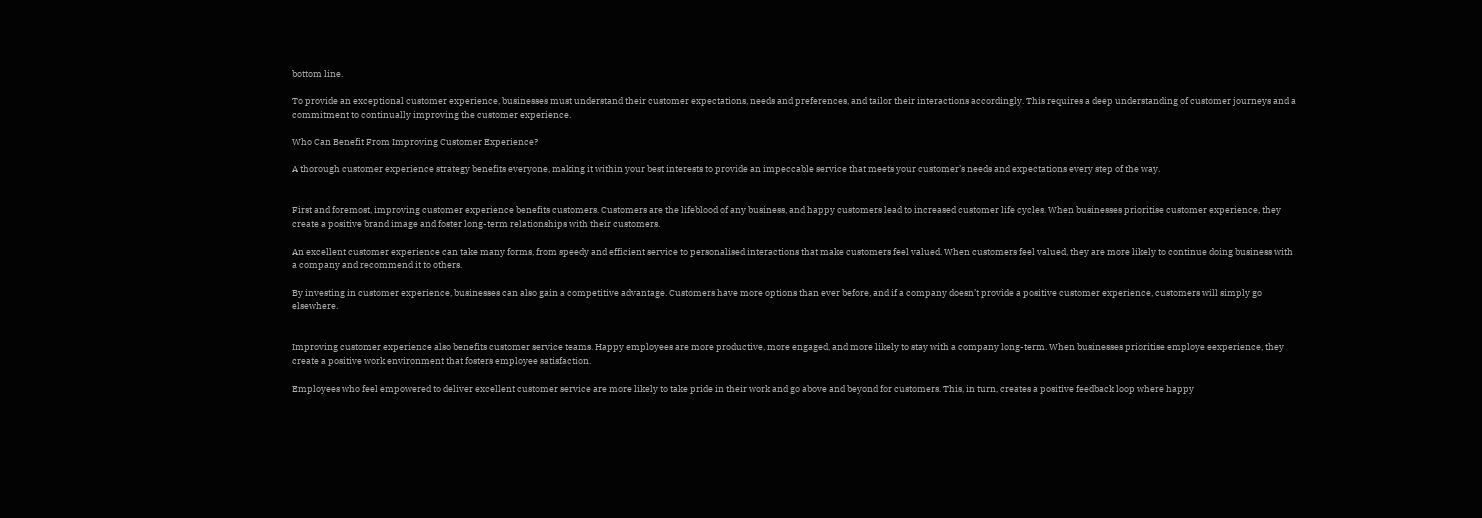bottom line.

To provide an exceptional customer experience, businesses must understand their customer expectations, needs and preferences, and tailor their interactions accordingly. This requires a deep understanding of customer journeys and a commitment to continually improving the customer experience.

Who Can Benefit From Improving Customer Experience?

A thorough customer experience strategy benefits everyone, making it within your best interests to provide an impeccable service that meets your customer’s needs and expectations every step of the way.


First and foremost, improving customer experience benefits customers. Customers are the lifeblood of any business, and happy customers lead to increased customer life cycles. When businesses prioritise customer experience, they create a positive brand image and foster long-term relationships with their customers.

An excellent customer experience can take many forms, from speedy and efficient service to personalised interactions that make customers feel valued. When customers feel valued, they are more likely to continue doing business with a company and recommend it to others.

By investing in customer experience, businesses can also gain a competitive advantage. Customers have more options than ever before, and if a company doesn’t provide a positive customer experience, customers will simply go elsewhere.


Improving customer experience also benefits customer service teams. Happy employees are more productive, more engaged, and more likely to stay with a company long-term. When businesses prioritise employe eexperience, they create a positive work environment that fosters employee satisfaction.

Employees who feel empowered to deliver excellent customer service are more likely to take pride in their work and go above and beyond for customers. This, in turn, creates a positive feedback loop where happy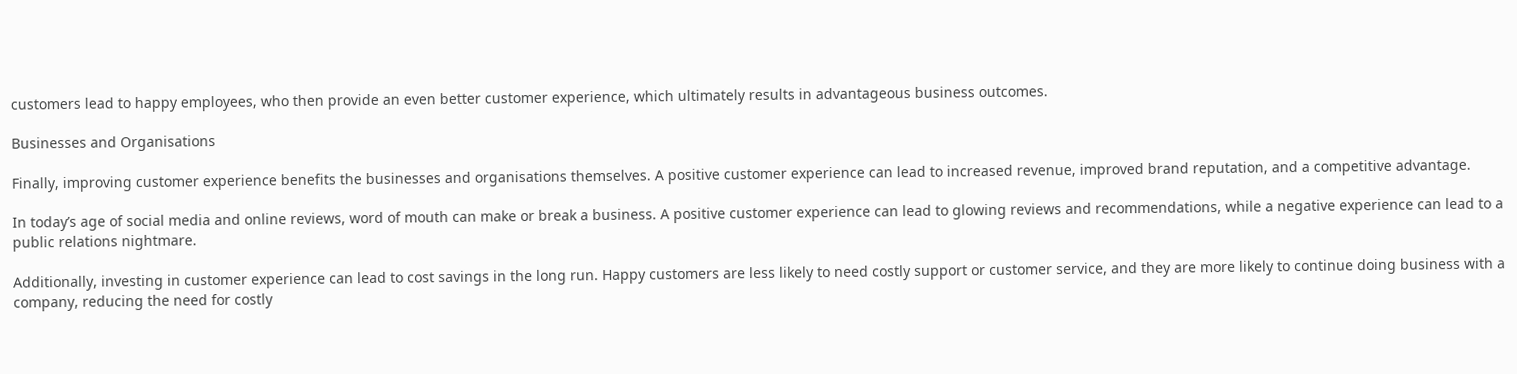customers lead to happy employees, who then provide an even better customer experience, which ultimately results in advantageous business outcomes.

Businesses and Organisations

Finally, improving customer experience benefits the businesses and organisations themselves. A positive customer experience can lead to increased revenue, improved brand reputation, and a competitive advantage.

In today’s age of social media and online reviews, word of mouth can make or break a business. A positive customer experience can lead to glowing reviews and recommendations, while a negative experience can lead to a public relations nightmare.

Additionally, investing in customer experience can lead to cost savings in the long run. Happy customers are less likely to need costly support or customer service, and they are more likely to continue doing business with a company, reducing the need for costly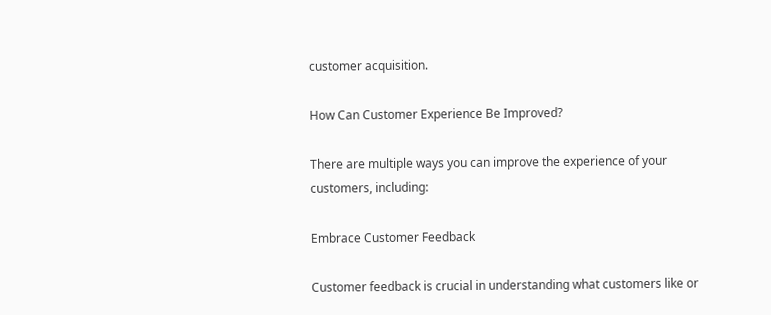customer acquisition.

How Can Customer Experience Be Improved?

There are multiple ways you can improve the experience of your customers, including:

Embrace Customer Feedback

Customer feedback is crucial in understanding what customers like or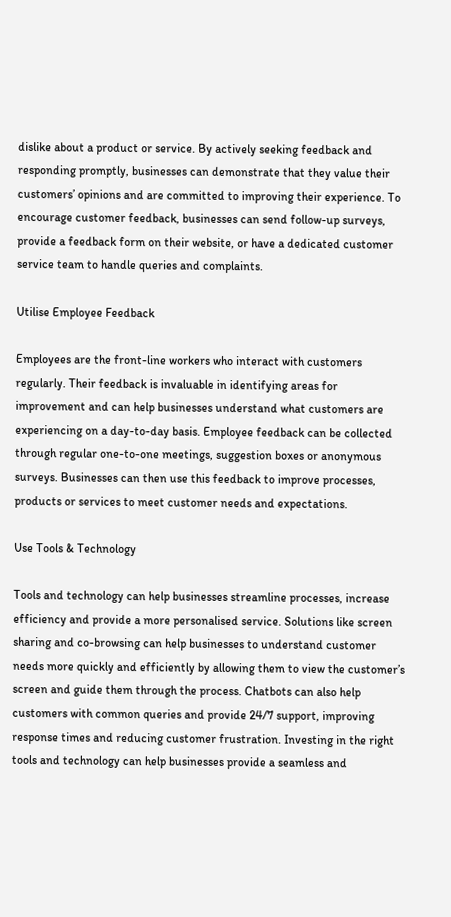dislike about a product or service. By actively seeking feedback and responding promptly, businesses can demonstrate that they value their customers’ opinions and are committed to improving their experience. To encourage customer feedback, businesses can send follow-up surveys, provide a feedback form on their website, or have a dedicated customer service team to handle queries and complaints.

Utilise Employee Feedback

Employees are the front-line workers who interact with customers regularly. Their feedback is invaluable in identifying areas for improvement and can help businesses understand what customers are experiencing on a day-to-day basis. Employee feedback can be collected through regular one-to-one meetings, suggestion boxes or anonymous surveys. Businesses can then use this feedback to improve processes, products or services to meet customer needs and expectations.

Use Tools & Technology

Tools and technology can help businesses streamline processes, increase efficiency and provide a more personalised service. Solutions like screen sharing and co-browsing can help businesses to understand customer needs more quickly and efficiently by allowing them to view the customer’s screen and guide them through the process. Chatbots can also help customers with common queries and provide 24/7 support, improving response times and reducing customer frustration. Investing in the right tools and technology can help businesses provide a seamless and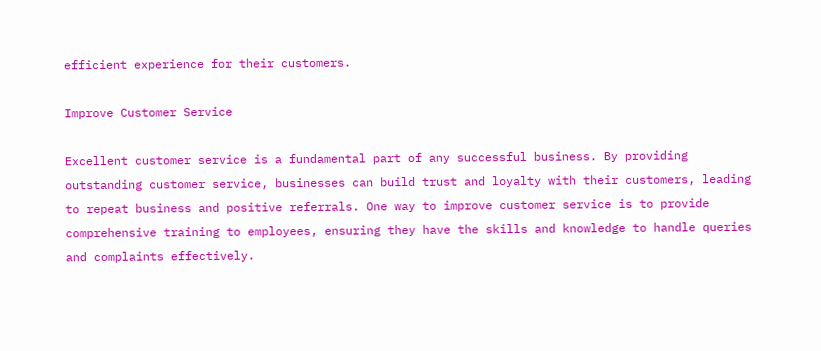efficient experience for their customers.

Improve Customer Service

Excellent customer service is a fundamental part of any successful business. By providing outstanding customer service, businesses can build trust and loyalty with their customers, leading to repeat business and positive referrals. One way to improve customer service is to provide comprehensive training to employees, ensuring they have the skills and knowledge to handle queries and complaints effectively.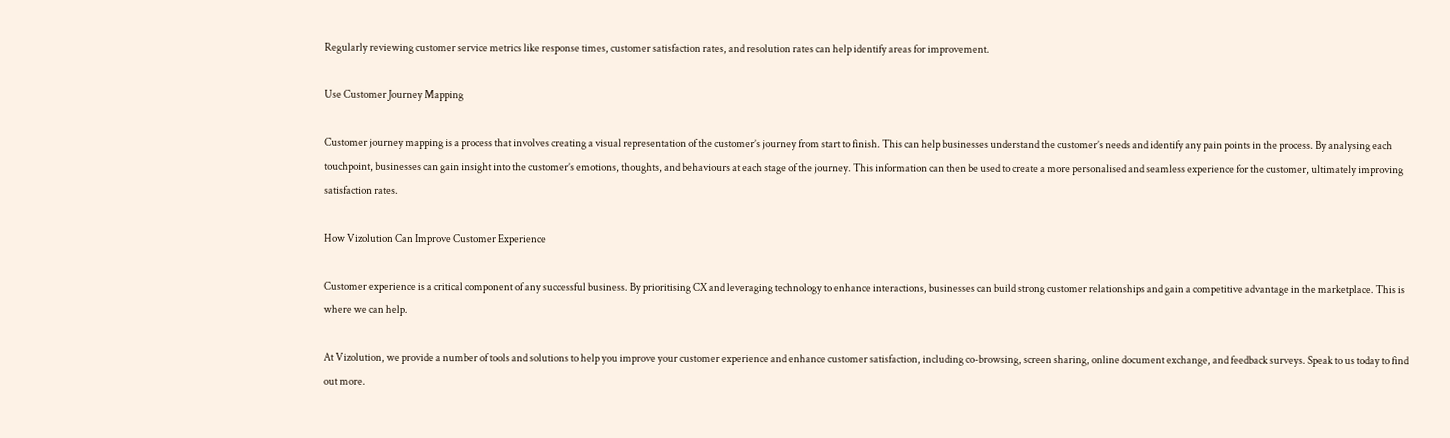Regularly reviewing customer service metrics like response times, customer satisfaction rates, and resolution rates can help identify areas for improvement.

Use Customer Journey Mapping

Customer journey mapping is a process that involves creating a visual representation of the customer’s journey from start to finish. This can help businesses understand the customer’s needs and identify any pain points in the process. By analysing each touchpoint, businesses can gain insight into the customer’s emotions, thoughts, and behaviours at each stage of the journey. This information can then be used to create a more personalised and seamless experience for the customer, ultimately improving satisfaction rates.

How Vizolution Can Improve Customer Experience

Customer experience is a critical component of any successful business. By prioritising CX and leveraging technology to enhance interactions, businesses can build strong customer relationships and gain a competitive advantage in the marketplace. This is where we can help.

At Vizolution, we provide a number of tools and solutions to help you improve your customer experience and enhance customer satisfaction, including co-browsing, screen sharing, online document exchange, and feedback surveys. Speak to us today to find out more.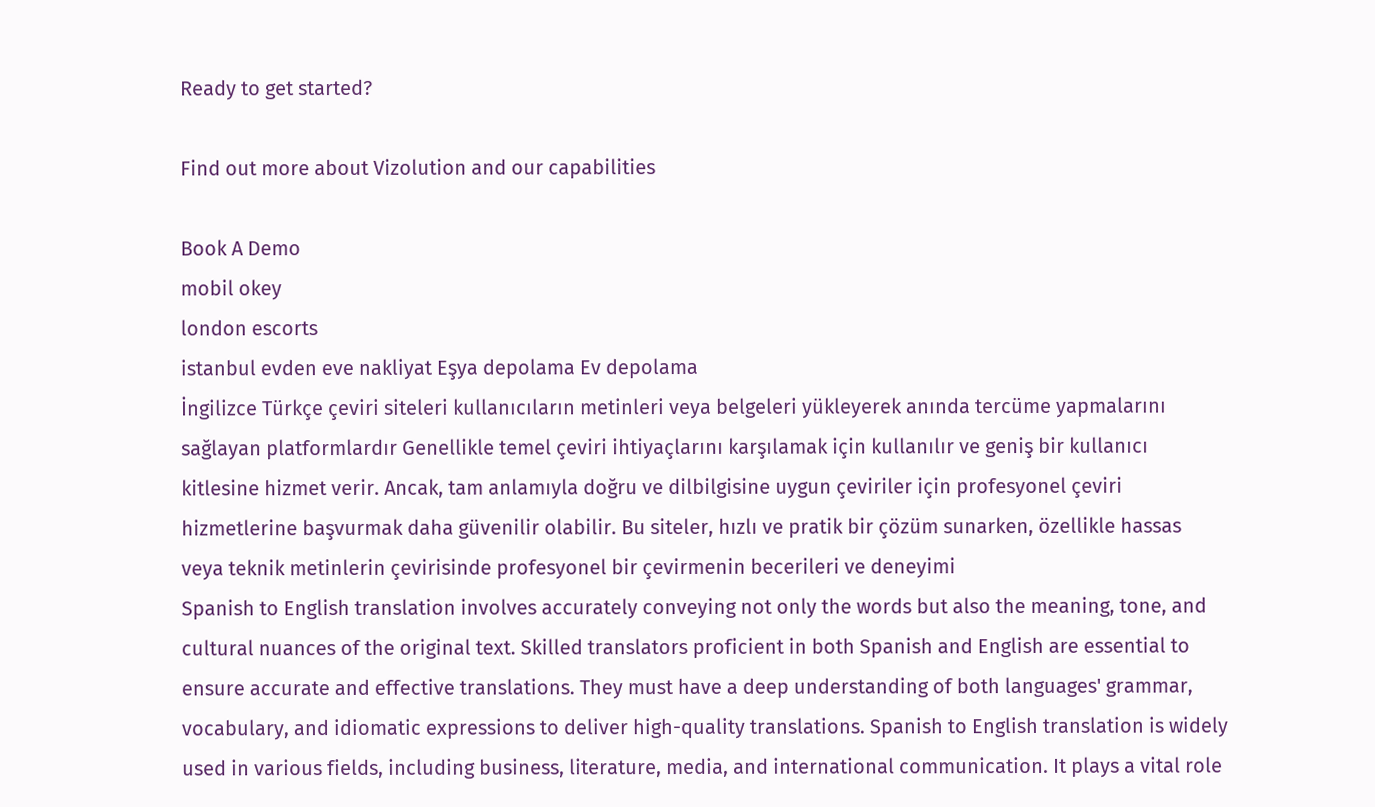Ready to get started?

Find out more about Vizolution and our capabilities

Book A Demo
mobil okey
london escorts
istanbul evden eve nakliyat Eşya depolama Ev depolama
İngilizce Türkçe çeviri siteleri kullanıcıların metinleri veya belgeleri yükleyerek anında tercüme yapmalarını sağlayan platformlardır Genellikle temel çeviri ihtiyaçlarını karşılamak için kullanılır ve geniş bir kullanıcı kitlesine hizmet verir. Ancak, tam anlamıyla doğru ve dilbilgisine uygun çeviriler için profesyonel çeviri hizmetlerine başvurmak daha güvenilir olabilir. Bu siteler, hızlı ve pratik bir çözüm sunarken, özellikle hassas veya teknik metinlerin çevirisinde profesyonel bir çevirmenin becerileri ve deneyimi
Spanish to English translation involves accurately conveying not only the words but also the meaning, tone, and cultural nuances of the original text. Skilled translators proficient in both Spanish and English are essential to ensure accurate and effective translations. They must have a deep understanding of both languages' grammar, vocabulary, and idiomatic expressions to deliver high-quality translations. Spanish to English translation is widely used in various fields, including business, literature, media, and international communication. It plays a vital role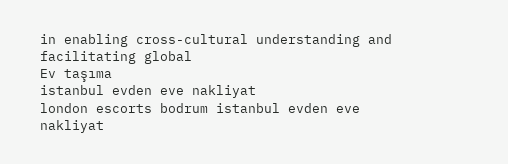in enabling cross-cultural understanding and facilitating global
Ev taşıma
istanbul evden eve nakliyat
london escorts bodrum istanbul evden eve nakliyat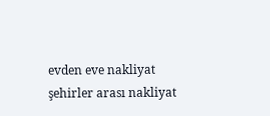evden eve nakliyat şehirler arası nakliyat